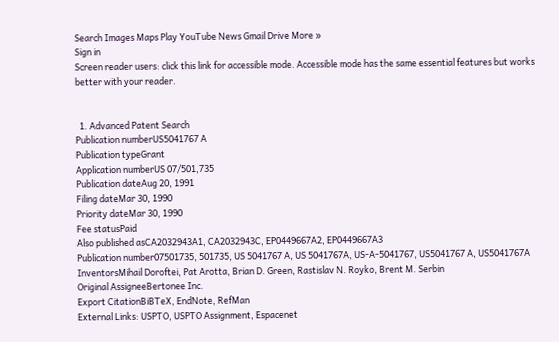Search Images Maps Play YouTube News Gmail Drive More »
Sign in
Screen reader users: click this link for accessible mode. Accessible mode has the same essential features but works better with your reader.


  1. Advanced Patent Search
Publication numberUS5041767 A
Publication typeGrant
Application numberUS 07/501,735
Publication dateAug 20, 1991
Filing dateMar 30, 1990
Priority dateMar 30, 1990
Fee statusPaid
Also published asCA2032943A1, CA2032943C, EP0449667A2, EP0449667A3
Publication number07501735, 501735, US 5041767 A, US 5041767A, US-A-5041767, US5041767 A, US5041767A
InventorsMihail Doroftei, Pat Arotta, Brian D. Green, Rastislav N. Royko, Brent M. Serbin
Original AssigneeBertonee Inc.
Export CitationBiBTeX, EndNote, RefMan
External Links: USPTO, USPTO Assignment, Espacenet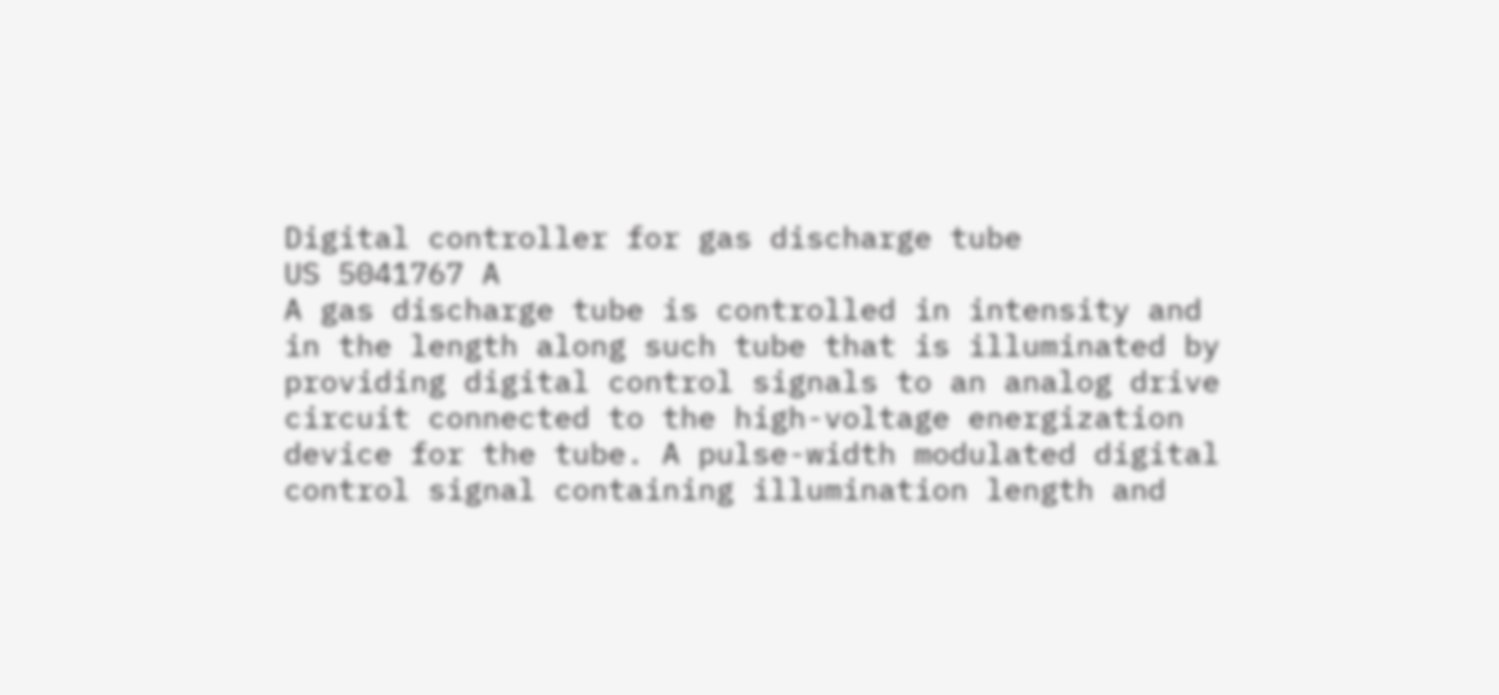Digital controller for gas discharge tube
US 5041767 A
A gas discharge tube is controlled in intensity and in the length along such tube that is illuminated by providing digital control signals to an analog drive circuit connected to the high-voltage energization device for the tube. A pulse-width modulated digital control signal containing illumination length and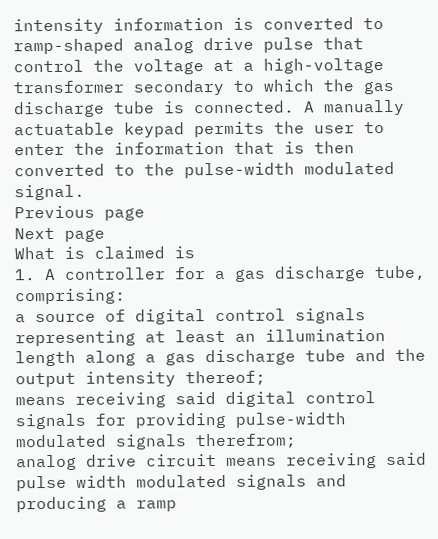intensity information is converted to ramp-shaped analog drive pulse that control the voltage at a high-voltage transformer secondary to which the gas discharge tube is connected. A manually actuatable keypad permits the user to enter the information that is then converted to the pulse-width modulated signal.
Previous page
Next page
What is claimed is
1. A controller for a gas discharge tube, comprising:
a source of digital control signals representing at least an illumination length along a gas discharge tube and the output intensity thereof;
means receiving said digital control signals for providing pulse-width modulated signals therefrom;
analog drive circuit means receiving said pulse width modulated signals and producing a ramp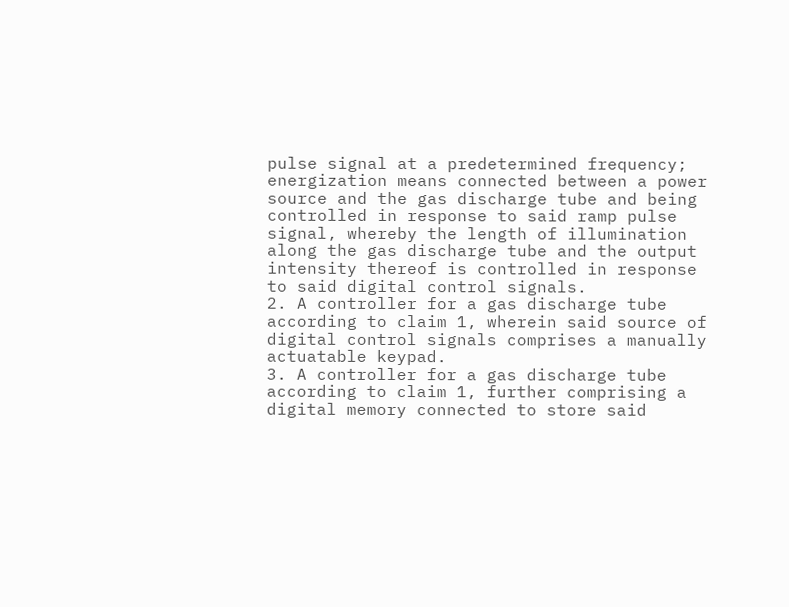pulse signal at a predetermined frequency;
energization means connected between a power source and the gas discharge tube and being controlled in response to said ramp pulse signal, whereby the length of illumination along the gas discharge tube and the output intensity thereof is controlled in response to said digital control signals.
2. A controller for a gas discharge tube according to claim 1, wherein said source of digital control signals comprises a manually actuatable keypad.
3. A controller for a gas discharge tube according to claim 1, further comprising a digital memory connected to store said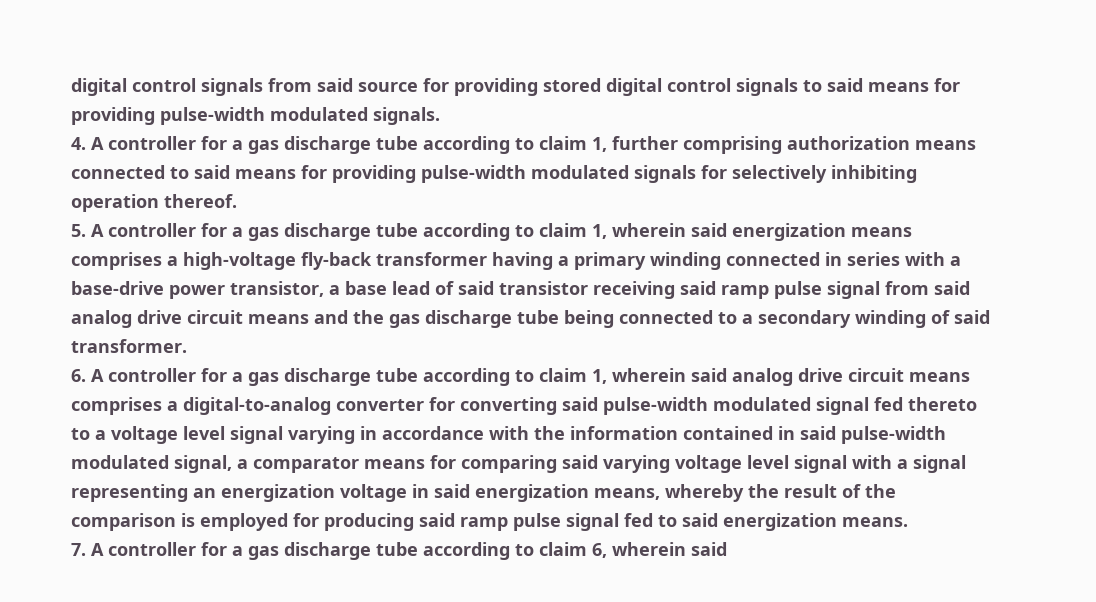digital control signals from said source for providing stored digital control signals to said means for providing pulse-width modulated signals.
4. A controller for a gas discharge tube according to claim 1, further comprising authorization means connected to said means for providing pulse-width modulated signals for selectively inhibiting operation thereof.
5. A controller for a gas discharge tube according to claim 1, wherein said energization means comprises a high-voltage fly-back transformer having a primary winding connected in series with a base-drive power transistor, a base lead of said transistor receiving said ramp pulse signal from said analog drive circuit means and the gas discharge tube being connected to a secondary winding of said transformer.
6. A controller for a gas discharge tube according to claim 1, wherein said analog drive circuit means comprises a digital-to-analog converter for converting said pulse-width modulated signal fed thereto to a voltage level signal varying in accordance with the information contained in said pulse-width modulated signal, a comparator means for comparing said varying voltage level signal with a signal representing an energization voltage in said energization means, whereby the result of the comparison is employed for producing said ramp pulse signal fed to said energization means.
7. A controller for a gas discharge tube according to claim 6, wherein said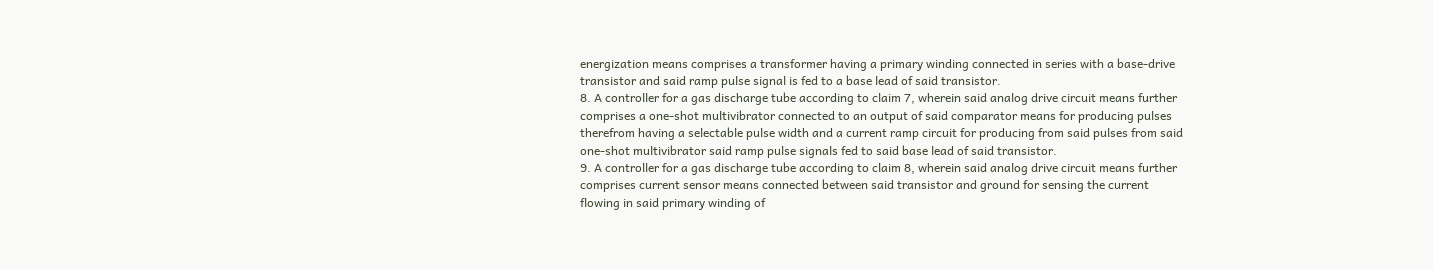energization means comprises a transformer having a primary winding connected in series with a base-drive transistor and said ramp pulse signal is fed to a base lead of said transistor.
8. A controller for a gas discharge tube according to claim 7, wherein said analog drive circuit means further comprises a one-shot multivibrator connected to an output of said comparator means for producing pulses therefrom having a selectable pulse width and a current ramp circuit for producing from said pulses from said one-shot multivibrator said ramp pulse signals fed to said base lead of said transistor.
9. A controller for a gas discharge tube according to claim 8, wherein said analog drive circuit means further comprises current sensor means connected between said transistor and ground for sensing the current flowing in said primary winding of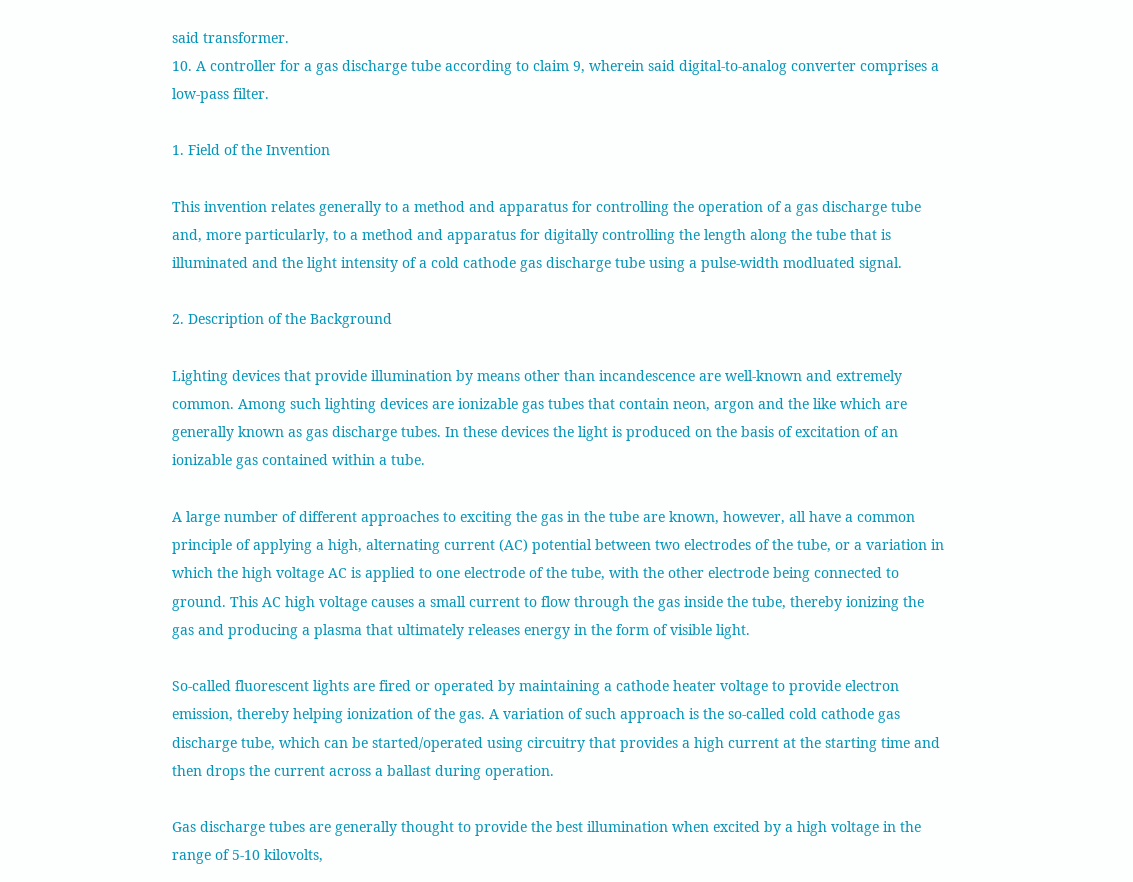said transformer.
10. A controller for a gas discharge tube according to claim 9, wherein said digital-to-analog converter comprises a low-pass filter.

1. Field of the Invention

This invention relates generally to a method and apparatus for controlling the operation of a gas discharge tube and, more particularly, to a method and apparatus for digitally controlling the length along the tube that is illuminated and the light intensity of a cold cathode gas discharge tube using a pulse-width modluated signal.

2. Description of the Background

Lighting devices that provide illumination by means other than incandescence are well-known and extremely common. Among such lighting devices are ionizable gas tubes that contain neon, argon and the like which are generally known as gas discharge tubes. In these devices the light is produced on the basis of excitation of an ionizable gas contained within a tube.

A large number of different approaches to exciting the gas in the tube are known, however, all have a common principle of applying a high, alternating current (AC) potential between two electrodes of the tube, or a variation in which the high voltage AC is applied to one electrode of the tube, with the other electrode being connected to ground. This AC high voltage causes a small current to flow through the gas inside the tube, thereby ionizing the gas and producing a plasma that ultimately releases energy in the form of visible light.

So-called fluorescent lights are fired or operated by maintaining a cathode heater voltage to provide electron emission, thereby helping ionization of the gas. A variation of such approach is the so-called cold cathode gas discharge tube, which can be started/operated using circuitry that provides a high current at the starting time and then drops the current across a ballast during operation.

Gas discharge tubes are generally thought to provide the best illumination when excited by a high voltage in the range of 5-10 kilovolts,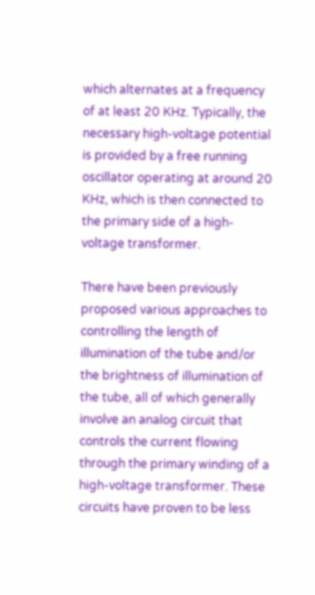which alternates at a frequency of at least 20 KHz. Typically, the necessary high-voltage potential is provided by a free running oscillator operating at around 20 KHz, which is then connected to the primary side of a high-voltage transformer.

There have been previously proposed various approaches to controlling the length of illumination of the tube and/or the brightness of illumination of the tube, all of which generally involve an analog circuit that controls the current flowing through the primary winding of a high-voltage transformer. These circuits have proven to be less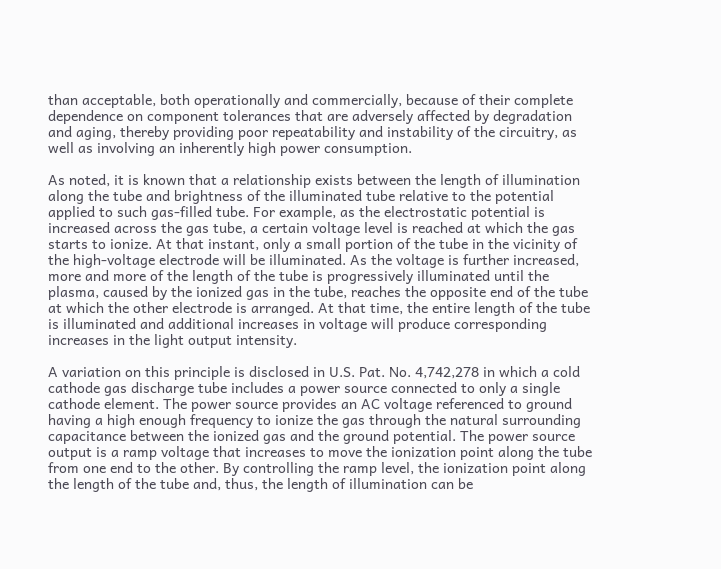than acceptable, both operationally and commercially, because of their complete dependence on component tolerances that are adversely affected by degradation and aging, thereby providing poor repeatability and instability of the circuitry, as well as involving an inherently high power consumption.

As noted, it is known that a relationship exists between the length of illumination along the tube and brightness of the illuminated tube relative to the potential applied to such gas-filled tube. For example, as the electrostatic potential is increased across the gas tube, a certain voltage level is reached at which the gas starts to ionize. At that instant, only a small portion of the tube in the vicinity of the high-voltage electrode will be illuminated. As the voltage is further increased, more and more of the length of the tube is progressively illuminated until the plasma, caused by the ionized gas in the tube, reaches the opposite end of the tube at which the other electrode is arranged. At that time, the entire length of the tube is illuminated and additional increases in voltage will produce corresponding increases in the light output intensity.

A variation on this principle is disclosed in U.S. Pat. No. 4,742,278 in which a cold cathode gas discharge tube includes a power source connected to only a single cathode element. The power source provides an AC voltage referenced to ground having a high enough frequency to ionize the gas through the natural surrounding capacitance between the ionized gas and the ground potential. The power source output is a ramp voltage that increases to move the ionization point along the tube from one end to the other. By controlling the ramp level, the ionization point along the length of the tube and, thus, the length of illumination can be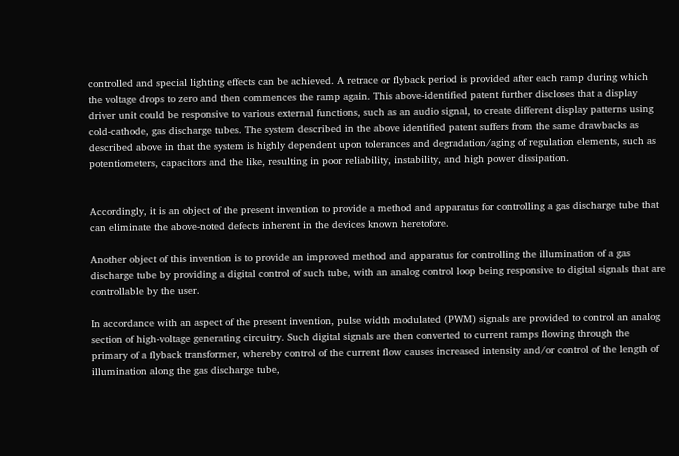controlled and special lighting effects can be achieved. A retrace or flyback period is provided after each ramp during which the voltage drops to zero and then commences the ramp again. This above-identified patent further discloses that a display driver unit could be responsive to various external functions, such as an audio signal, to create different display patterns using cold-cathode, gas discharge tubes. The system described in the above identified patent suffers from the same drawbacks as described above in that the system is highly dependent upon tolerances and degradation/aging of regulation elements, such as potentiometers, capacitors and the like, resulting in poor reliability, instability, and high power dissipation.


Accordingly, it is an object of the present invention to provide a method and apparatus for controlling a gas discharge tube that can eliminate the above-noted defects inherent in the devices known heretofore.

Another object of this invention is to provide an improved method and apparatus for controlling the illumination of a gas discharge tube by providing a digital control of such tube, with an analog control loop being responsive to digital signals that are controllable by the user.

In accordance with an aspect of the present invention, pulse width modulated (PWM) signals are provided to control an analog section of high-voltage generating circuitry. Such digital signals are then converted to current ramps flowing through the primary of a flyback transformer, whereby control of the current flow causes increased intensity and/or control of the length of illumination along the gas discharge tube,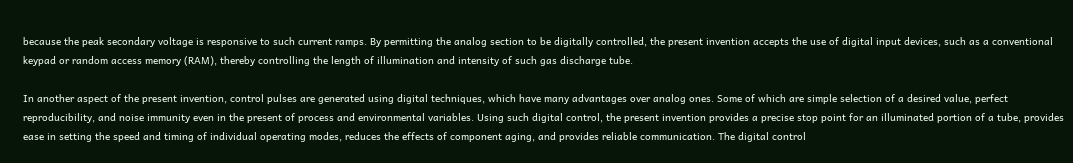because the peak secondary voltage is responsive to such current ramps. By permitting the analog section to be digitally controlled, the present invention accepts the use of digital input devices, such as a conventional keypad or random access memory (RAM), thereby controlling the length of illumination and intensity of such gas discharge tube.

In another aspect of the present invention, control pulses are generated using digital techniques, which have many advantages over analog ones. Some of which are simple selection of a desired value, perfect reproducibility, and noise immunity even in the present of process and environmental variables. Using such digital control, the present invention provides a precise stop point for an illuminated portion of a tube, provides ease in setting the speed and timing of individual operating modes, reduces the effects of component aging, and provides reliable communication. The digital control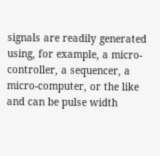signals are readily generated using, for example, a micro-controller, a sequencer, a micro-computer, or the like and can be pulse width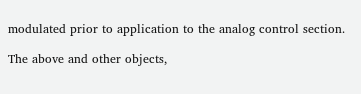modulated prior to application to the analog control section.

The above and other objects,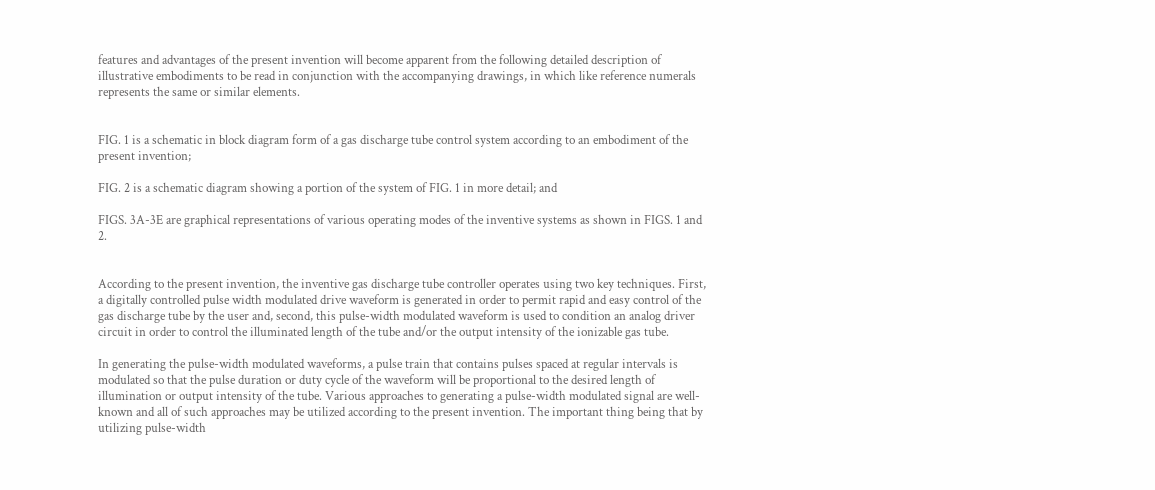features and advantages of the present invention will become apparent from the following detailed description of illustrative embodiments to be read in conjunction with the accompanying drawings, in which like reference numerals represents the same or similar elements.


FIG. 1 is a schematic in block diagram form of a gas discharge tube control system according to an embodiment of the present invention;

FIG. 2 is a schematic diagram showing a portion of the system of FIG. 1 in more detail; and

FIGS. 3A-3E are graphical representations of various operating modes of the inventive systems as shown in FIGS. 1 and 2.


According to the present invention, the inventive gas discharge tube controller operates using two key techniques. First, a digitally controlled pulse width modulated drive waveform is generated in order to permit rapid and easy control of the gas discharge tube by the user and, second, this pulse-width modulated waveform is used to condition an analog driver circuit in order to control the illuminated length of the tube and/or the output intensity of the ionizable gas tube.

In generating the pulse-width modulated waveforms, a pulse train that contains pulses spaced at regular intervals is modulated so that the pulse duration or duty cycle of the waveform will be proportional to the desired length of illumination or output intensity of the tube. Various approaches to generating a pulse-width modulated signal are well-known and all of such approaches may be utilized according to the present invention. The important thing being that by utilizing pulse-width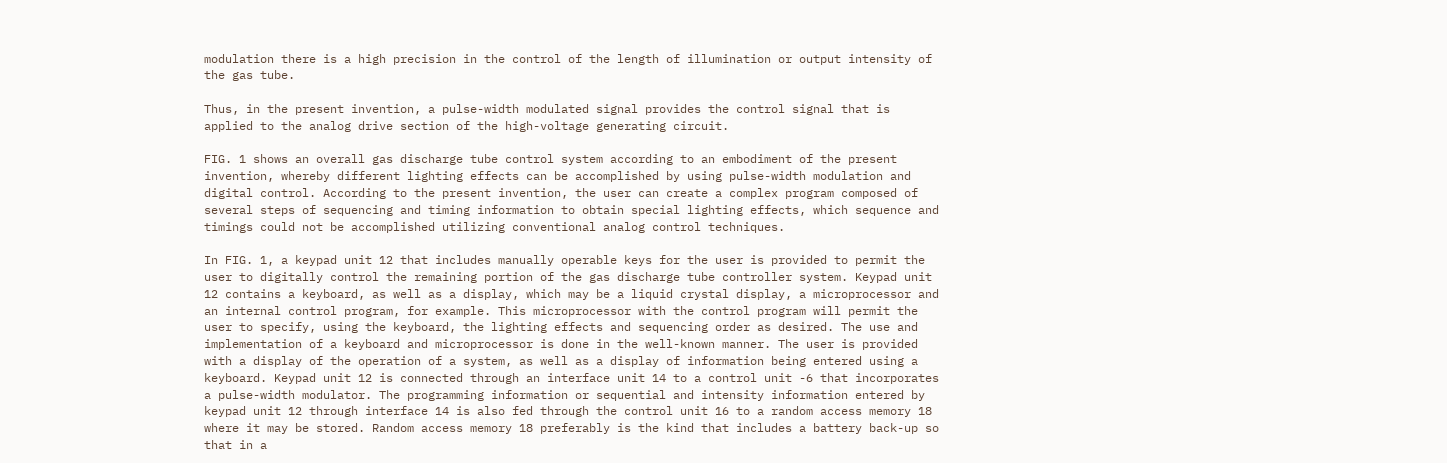modulation there is a high precision in the control of the length of illumination or output intensity of the gas tube.

Thus, in the present invention, a pulse-width modulated signal provides the control signal that is applied to the analog drive section of the high-voltage generating circuit.

FIG. 1 shows an overall gas discharge tube control system according to an embodiment of the present invention, whereby different lighting effects can be accomplished by using pulse-width modulation and digital control. According to the present invention, the user can create a complex program composed of several steps of sequencing and timing information to obtain special lighting effects, which sequence and timings could not be accomplished utilizing conventional analog control techniques.

In FIG. 1, a keypad unit 12 that includes manually operable keys for the user is provided to permit the user to digitally control the remaining portion of the gas discharge tube controller system. Keypad unit 12 contains a keyboard, as well as a display, which may be a liquid crystal display, a microprocessor and an internal control program, for example. This microprocessor with the control program will permit the user to specify, using the keyboard, the lighting effects and sequencing order as desired. The use and implementation of a keyboard and microprocessor is done in the well-known manner. The user is provided with a display of the operation of a system, as well as a display of information being entered using a keyboard. Keypad unit 12 is connected through an interface unit 14 to a control unit -6 that incorporates a pulse-width modulator. The programming information or sequential and intensity information entered by keypad unit 12 through interface 14 is also fed through the control unit 16 to a random access memory 18 where it may be stored. Random access memory 18 preferably is the kind that includes a battery back-up so that in a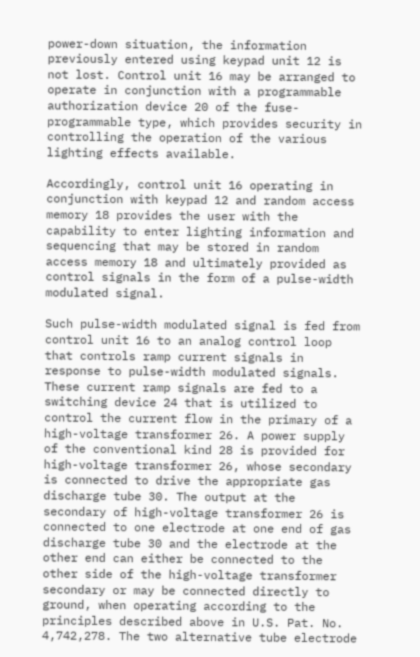power-down situation, the information previously entered using keypad unit 12 is not lost. Control unit 16 may be arranged to operate in conjunction with a programmable authorization device 20 of the fuse-programmable type, which provides security in controlling the operation of the various lighting effects available.

Accordingly, control unit 16 operating in conjunction with keypad 12 and random access memory 18 provides the user with the capability to enter lighting information and sequencing that may be stored in random access memory 18 and ultimately provided as control signals in the form of a pulse-width modulated signal.

Such pulse-width modulated signal is fed from control unit 16 to an analog control loop that controls ramp current signals in response to pulse-width modulated signals. These current ramp signals are fed to a switching device 24 that is utilized to control the current flow in the primary of a high-voltage transformer 26. A power supply of the conventional kind 28 is provided for high-voltage transformer 26, whose secondary is connected to drive the appropriate gas discharge tube 30. The output at the secondary of high-voltage transformer 26 is connected to one electrode at one end of gas discharge tube 30 and the electrode at the other end can either be connected to the other side of the high-voltage transformer secondary or may be connected directly to ground, when operating according to the principles described above in U.S. Pat. No. 4,742,278. The two alternative tube electrode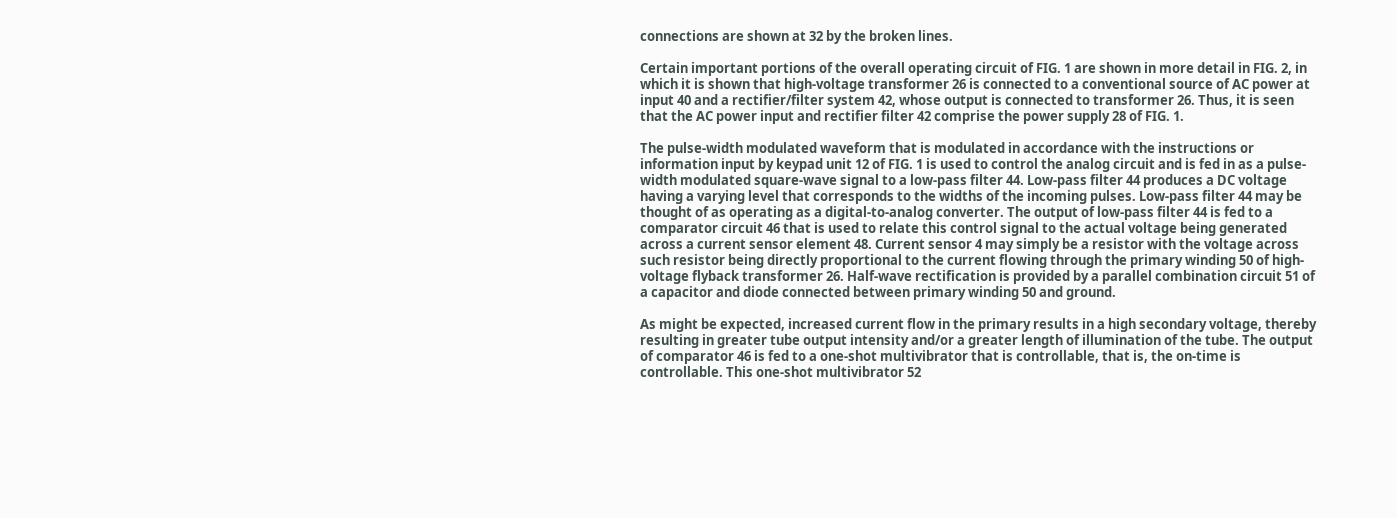connections are shown at 32 by the broken lines.

Certain important portions of the overall operating circuit of FIG. 1 are shown in more detail in FIG. 2, in which it is shown that high-voltage transformer 26 is connected to a conventional source of AC power at input 40 and a rectifier/filter system 42, whose output is connected to transformer 26. Thus, it is seen that the AC power input and rectifier filter 42 comprise the power supply 28 of FIG. 1.

The pulse-width modulated waveform that is modulated in accordance with the instructions or information input by keypad unit 12 of FIG. 1 is used to control the analog circuit and is fed in as a pulse-width modulated square-wave signal to a low-pass filter 44. Low-pass filter 44 produces a DC voltage having a varying level that corresponds to the widths of the incoming pulses. Low-pass filter 44 may be thought of as operating as a digital-to-analog converter. The output of low-pass filter 44 is fed to a comparator circuit 46 that is used to relate this control signal to the actual voltage being generated across a current sensor element 48. Current sensor 4 may simply be a resistor with the voltage across such resistor being directly proportional to the current flowing through the primary winding 50 of high-voltage flyback transformer 26. Half-wave rectification is provided by a parallel combination circuit 51 of a capacitor and diode connected between primary winding 50 and ground.

As might be expected, increased current flow in the primary results in a high secondary voltage, thereby resulting in greater tube output intensity and/or a greater length of illumination of the tube. The output of comparator 46 is fed to a one-shot multivibrator that is controllable, that is, the on-time is controllable. This one-shot multivibrator 52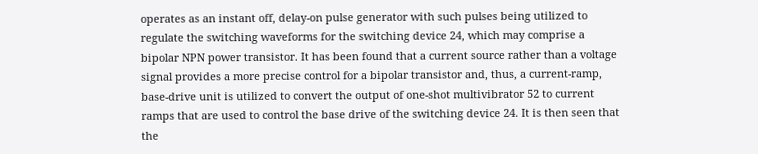operates as an instant off, delay-on pulse generator with such pulses being utilized to regulate the switching waveforms for the switching device 24, which may comprise a bipolar NPN power transistor. It has been found that a current source rather than a voltage signal provides a more precise control for a bipolar transistor and, thus, a current-ramp, base-drive unit is utilized to convert the output of one-shot multivibrator 52 to current ramps that are used to control the base drive of the switching device 24. It is then seen that the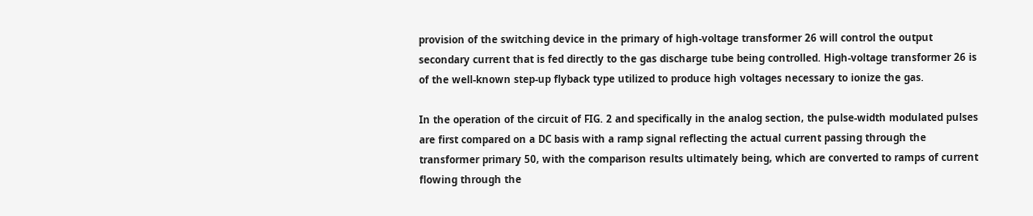provision of the switching device in the primary of high-voltage transformer 26 will control the output secondary current that is fed directly to the gas discharge tube being controlled. High-voltage transformer 26 is of the well-known step-up flyback type utilized to produce high voltages necessary to ionize the gas.

In the operation of the circuit of FIG. 2 and specifically in the analog section, the pulse-width modulated pulses are first compared on a DC basis with a ramp signal reflecting the actual current passing through the transformer primary 50, with the comparison results ultimately being, which are converted to ramps of current flowing through the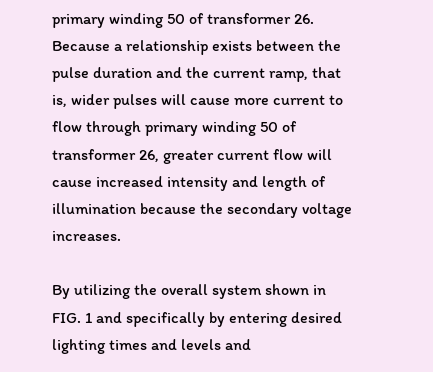primary winding 50 of transformer 26. Because a relationship exists between the pulse duration and the current ramp, that is, wider pulses will cause more current to flow through primary winding 50 of transformer 26, greater current flow will cause increased intensity and length of illumination because the secondary voltage increases.

By utilizing the overall system shown in FIG. 1 and specifically by entering desired lighting times and levels and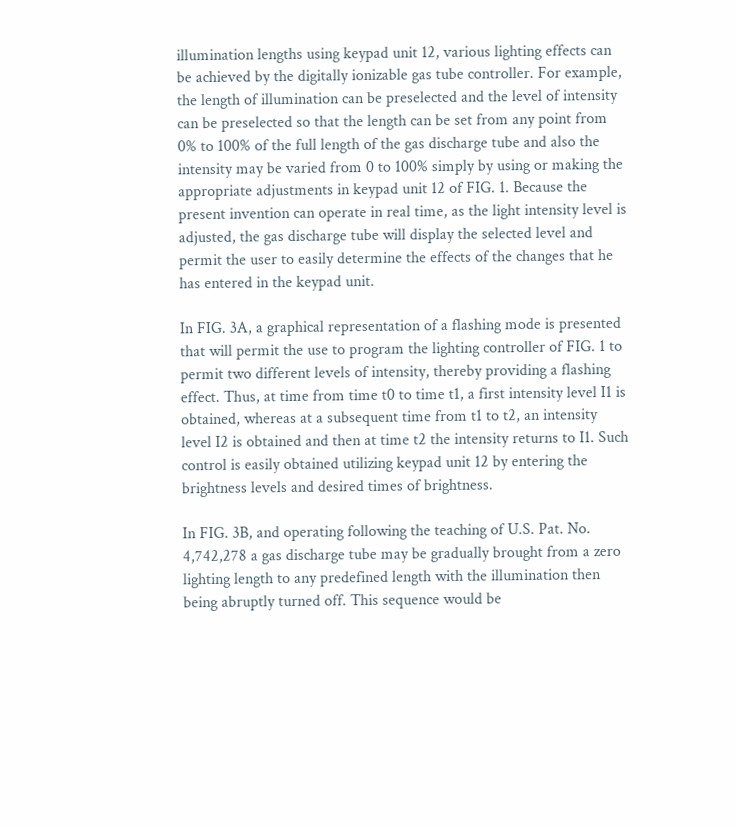illumination lengths using keypad unit 12, various lighting effects can be achieved by the digitally ionizable gas tube controller. For example, the length of illumination can be preselected and the level of intensity can be preselected so that the length can be set from any point from 0% to 100% of the full length of the gas discharge tube and also the intensity may be varied from 0 to 100% simply by using or making the appropriate adjustments in keypad unit 12 of FIG. 1. Because the present invention can operate in real time, as the light intensity level is adjusted, the gas discharge tube will display the selected level and permit the user to easily determine the effects of the changes that he has entered in the keypad unit.

In FIG. 3A, a graphical representation of a flashing mode is presented that will permit the use to program the lighting controller of FIG. 1 to permit two different levels of intensity, thereby providing a flashing effect. Thus, at time from time t0 to time t1, a first intensity level I1 is obtained, whereas at a subsequent time from t1 to t2, an intensity level I2 is obtained and then at time t2 the intensity returns to I1. Such control is easily obtained utilizing keypad unit 12 by entering the brightness levels and desired times of brightness.

In FIG. 3B, and operating following the teaching of U.S. Pat. No. 4,742,278 a gas discharge tube may be gradually brought from a zero lighting length to any predefined length with the illumination then being abruptly turned off. This sequence would be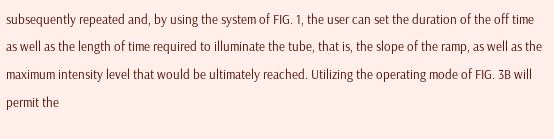subsequently repeated and, by using the system of FIG. 1, the user can set the duration of the off time as well as the length of time required to illuminate the tube, that is, the slope of the ramp, as well as the maximum intensity level that would be ultimately reached. Utilizing the operating mode of FIG. 3B will permit the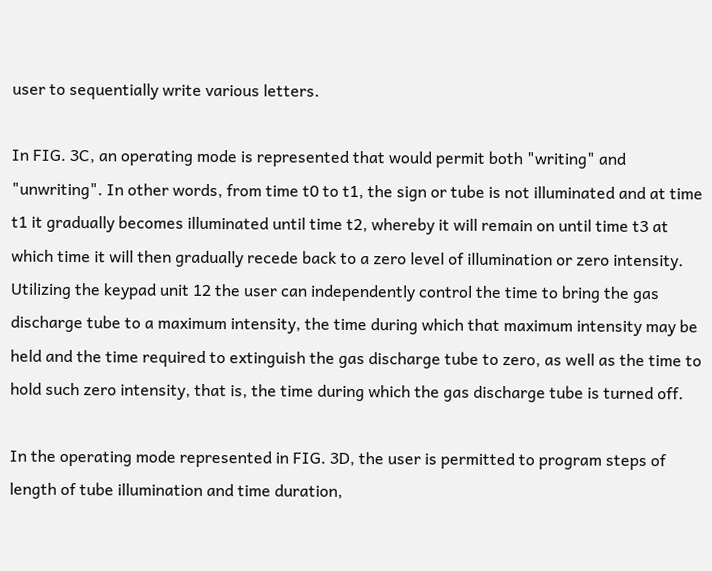user to sequentially write various letters.

In FIG. 3C, an operating mode is represented that would permit both "writing" and "unwriting". In other words, from time t0 to t1, the sign or tube is not illuminated and at time t1 it gradually becomes illuminated until time t2, whereby it will remain on until time t3 at which time it will then gradually recede back to a zero level of illumination or zero intensity. Utilizing the keypad unit 12 the user can independently control the time to bring the gas discharge tube to a maximum intensity, the time during which that maximum intensity may be held and the time required to extinguish the gas discharge tube to zero, as well as the time to hold such zero intensity, that is, the time during which the gas discharge tube is turned off.

In the operating mode represented in FIG. 3D, the user is permitted to program steps of length of tube illumination and time duration,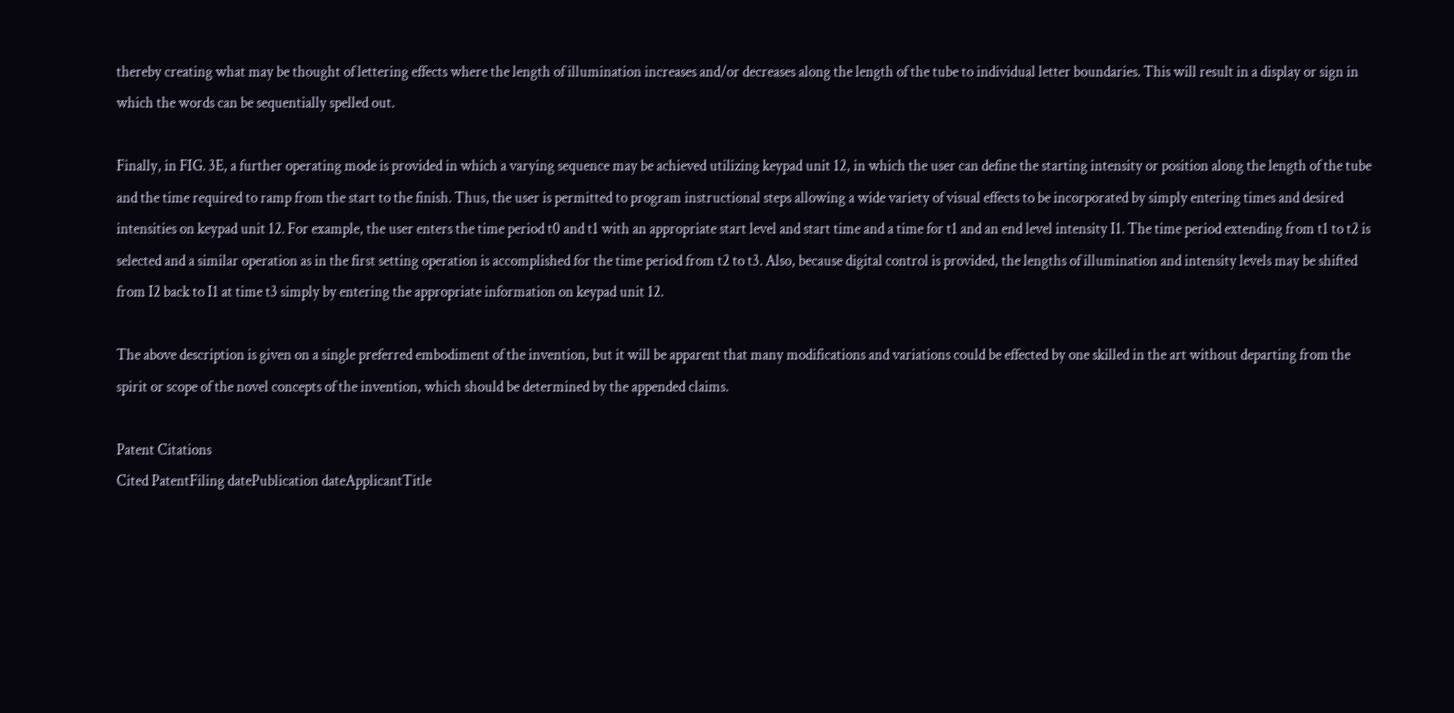thereby creating what may be thought of lettering effects where the length of illumination increases and/or decreases along the length of the tube to individual letter boundaries. This will result in a display or sign in which the words can be sequentially spelled out.

Finally, in FIG. 3E, a further operating mode is provided in which a varying sequence may be achieved utilizing keypad unit 12, in which the user can define the starting intensity or position along the length of the tube and the time required to ramp from the start to the finish. Thus, the user is permitted to program instructional steps allowing a wide variety of visual effects to be incorporated by simply entering times and desired intensities on keypad unit 12. For example, the user enters the time period t0 and t1 with an appropriate start level and start time and a time for t1 and an end level intensity I1. The time period extending from t1 to t2 is selected and a similar operation as in the first setting operation is accomplished for the time period from t2 to t3. Also, because digital control is provided, the lengths of illumination and intensity levels may be shifted from I2 back to I1 at time t3 simply by entering the appropriate information on keypad unit 12.

The above description is given on a single preferred embodiment of the invention, but it will be apparent that many modifications and variations could be effected by one skilled in the art without departing from the spirit or scope of the novel concepts of the invention, which should be determined by the appended claims.

Patent Citations
Cited PatentFiling datePublication dateApplicantTitle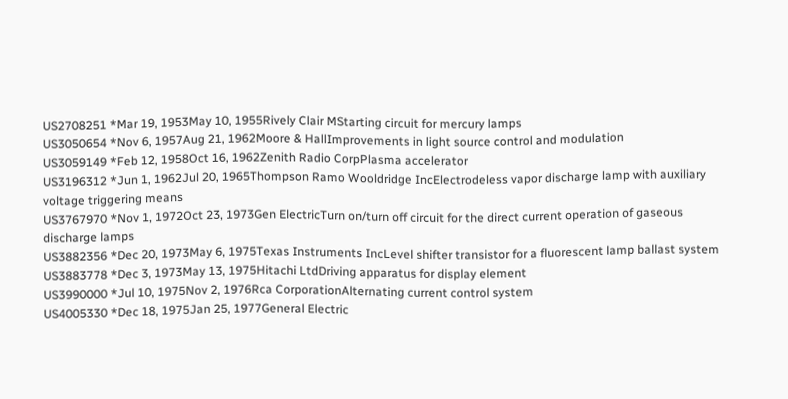US2708251 *Mar 19, 1953May 10, 1955Rively Clair MStarting circuit for mercury lamps
US3050654 *Nov 6, 1957Aug 21, 1962Moore & HallImprovements in light source control and modulation
US3059149 *Feb 12, 1958Oct 16, 1962Zenith Radio CorpPlasma accelerator
US3196312 *Jun 1, 1962Jul 20, 1965Thompson Ramo Wooldridge IncElectrodeless vapor discharge lamp with auxiliary voltage triggering means
US3767970 *Nov 1, 1972Oct 23, 1973Gen ElectricTurn on/turn off circuit for the direct current operation of gaseous discharge lamps
US3882356 *Dec 20, 1973May 6, 1975Texas Instruments IncLevel shifter transistor for a fluorescent lamp ballast system
US3883778 *Dec 3, 1973May 13, 1975Hitachi LtdDriving apparatus for display element
US3990000 *Jul 10, 1975Nov 2, 1976Rca CorporationAlternating current control system
US4005330 *Dec 18, 1975Jan 25, 1977General Electric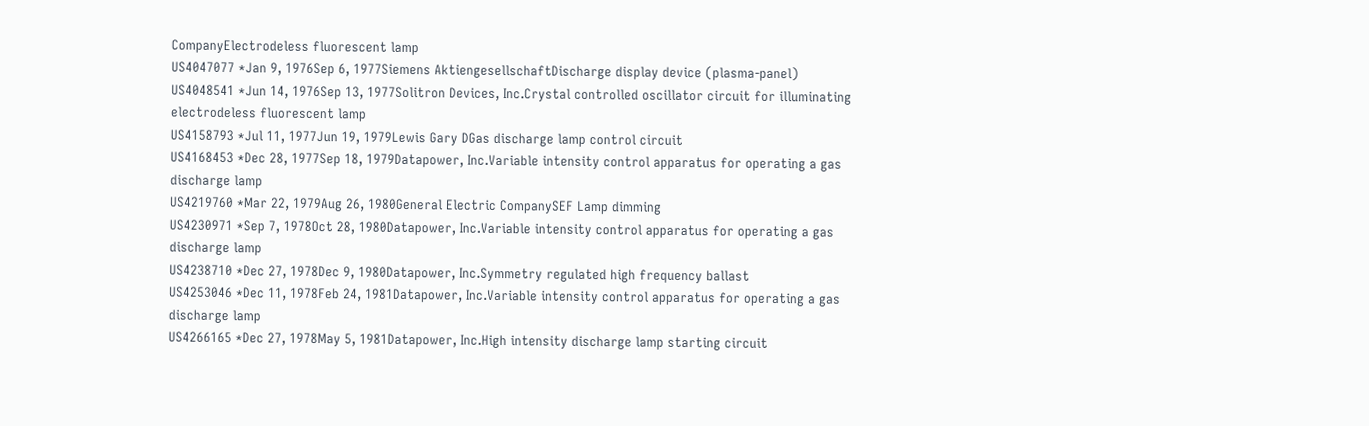CompanyElectrodeless fluorescent lamp
US4047077 *Jan 9, 1976Sep 6, 1977Siemens AktiengesellschaftDischarge display device (plasma-panel)
US4048541 *Jun 14, 1976Sep 13, 1977Solitron Devices, Inc.Crystal controlled oscillator circuit for illuminating electrodeless fluorescent lamp
US4158793 *Jul 11, 1977Jun 19, 1979Lewis Gary DGas discharge lamp control circuit
US4168453 *Dec 28, 1977Sep 18, 1979Datapower, Inc.Variable intensity control apparatus for operating a gas discharge lamp
US4219760 *Mar 22, 1979Aug 26, 1980General Electric CompanySEF Lamp dimming
US4230971 *Sep 7, 1978Oct 28, 1980Datapower, Inc.Variable intensity control apparatus for operating a gas discharge lamp
US4238710 *Dec 27, 1978Dec 9, 1980Datapower, Inc.Symmetry regulated high frequency ballast
US4253046 *Dec 11, 1978Feb 24, 1981Datapower, Inc.Variable intensity control apparatus for operating a gas discharge lamp
US4266165 *Dec 27, 1978May 5, 1981Datapower, Inc.High intensity discharge lamp starting circuit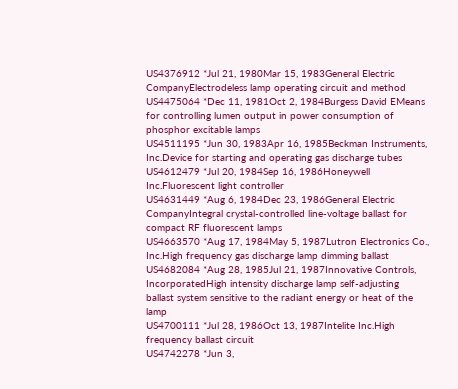US4376912 *Jul 21, 1980Mar 15, 1983General Electric CompanyElectrodeless lamp operating circuit and method
US4475064 *Dec 11, 1981Oct 2, 1984Burgess David EMeans for controlling lumen output in power consumption of phosphor excitable lamps
US4511195 *Jun 30, 1983Apr 16, 1985Beckman Instruments, Inc.Device for starting and operating gas discharge tubes
US4612479 *Jul 20, 1984Sep 16, 1986Honeywell Inc.Fluorescent light controller
US4631449 *Aug 6, 1984Dec 23, 1986General Electric CompanyIntegral crystal-controlled line-voltage ballast for compact RF fluorescent lamps
US4663570 *Aug 17, 1984May 5, 1987Lutron Electronics Co., Inc.High frequency gas discharge lamp dimming ballast
US4682084 *Aug 28, 1985Jul 21, 1987Innovative Controls, IncorporatedHigh intensity discharge lamp self-adjusting ballast system sensitive to the radiant energy or heat of the lamp
US4700111 *Jul 28, 1986Oct 13, 1987Intelite Inc.High frequency ballast circuit
US4742278 *Jun 3,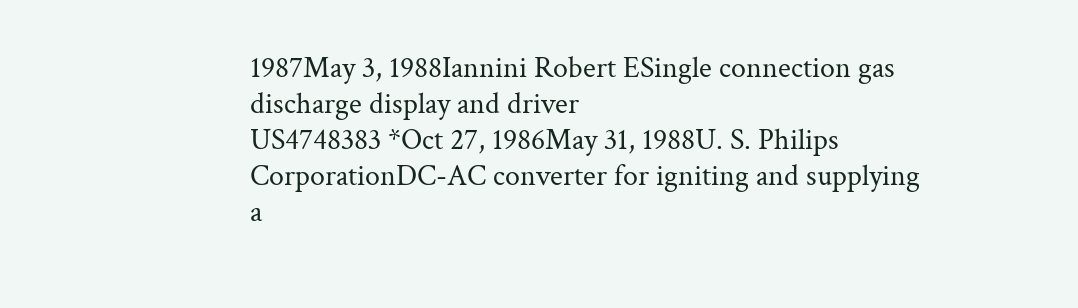1987May 3, 1988Iannini Robert ESingle connection gas discharge display and driver
US4748383 *Oct 27, 1986May 31, 1988U. S. Philips CorporationDC-AC converter for igniting and supplying a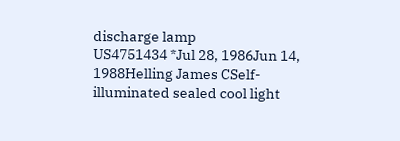discharge lamp
US4751434 *Jul 28, 1986Jun 14, 1988Helling James CSelf-illuminated sealed cool light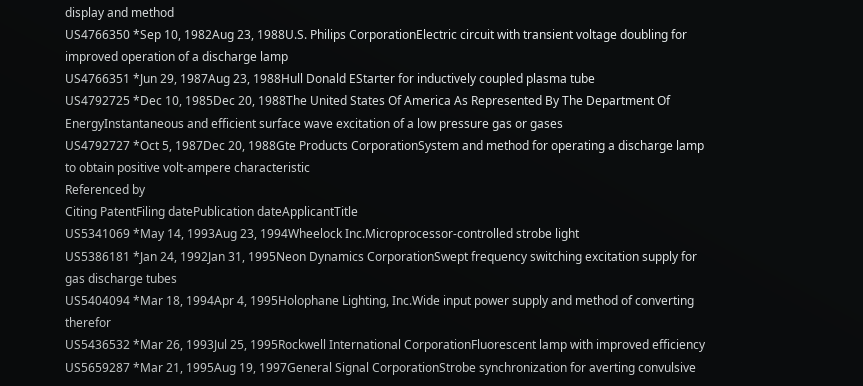display and method
US4766350 *Sep 10, 1982Aug 23, 1988U.S. Philips CorporationElectric circuit with transient voltage doubling for improved operation of a discharge lamp
US4766351 *Jun 29, 1987Aug 23, 1988Hull Donald EStarter for inductively coupled plasma tube
US4792725 *Dec 10, 1985Dec 20, 1988The United States Of America As Represented By The Department Of EnergyInstantaneous and efficient surface wave excitation of a low pressure gas or gases
US4792727 *Oct 5, 1987Dec 20, 1988Gte Products CorporationSystem and method for operating a discharge lamp to obtain positive volt-ampere characteristic
Referenced by
Citing PatentFiling datePublication dateApplicantTitle
US5341069 *May 14, 1993Aug 23, 1994Wheelock Inc.Microprocessor-controlled strobe light
US5386181 *Jan 24, 1992Jan 31, 1995Neon Dynamics CorporationSwept frequency switching excitation supply for gas discharge tubes
US5404094 *Mar 18, 1994Apr 4, 1995Holophane Lighting, Inc.Wide input power supply and method of converting therefor
US5436532 *Mar 26, 1993Jul 25, 1995Rockwell International CorporationFluorescent lamp with improved efficiency
US5659287 *Mar 21, 1995Aug 19, 1997General Signal CorporationStrobe synchronization for averting convulsive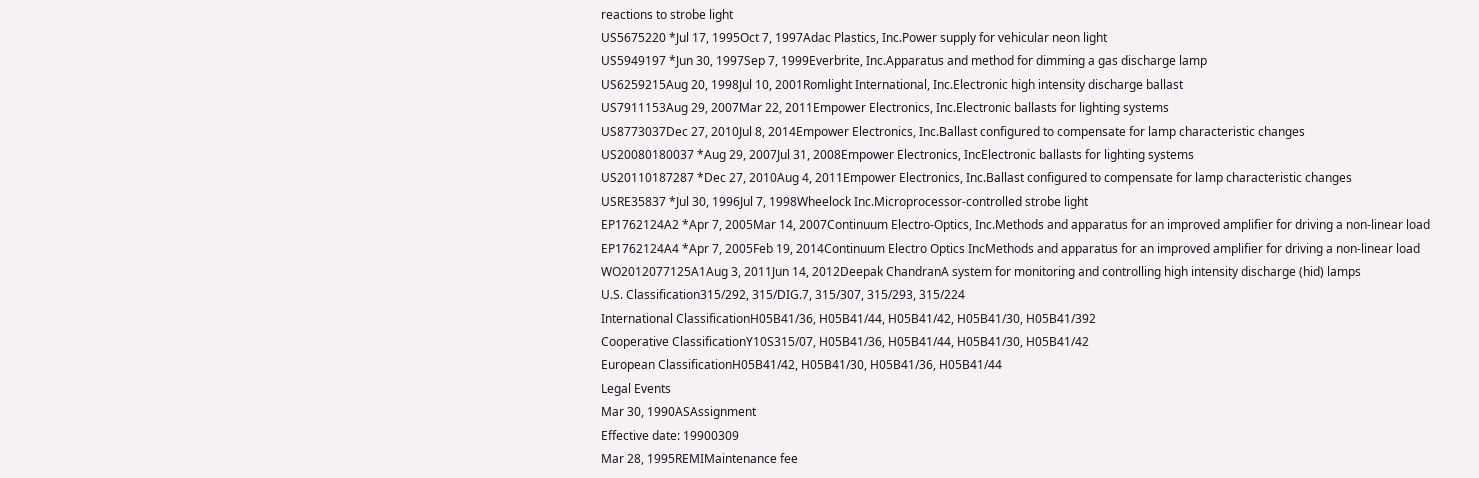reactions to strobe light
US5675220 *Jul 17, 1995Oct 7, 1997Adac Plastics, Inc.Power supply for vehicular neon light
US5949197 *Jun 30, 1997Sep 7, 1999Everbrite, Inc.Apparatus and method for dimming a gas discharge lamp
US6259215Aug 20, 1998Jul 10, 2001Romlight International, Inc.Electronic high intensity discharge ballast
US7911153Aug 29, 2007Mar 22, 2011Empower Electronics, Inc.Electronic ballasts for lighting systems
US8773037Dec 27, 2010Jul 8, 2014Empower Electronics, Inc.Ballast configured to compensate for lamp characteristic changes
US20080180037 *Aug 29, 2007Jul 31, 2008Empower Electronics, IncElectronic ballasts for lighting systems
US20110187287 *Dec 27, 2010Aug 4, 2011Empower Electronics, Inc.Ballast configured to compensate for lamp characteristic changes
USRE35837 *Jul 30, 1996Jul 7, 1998Wheelock Inc.Microprocessor-controlled strobe light
EP1762124A2 *Apr 7, 2005Mar 14, 2007Continuum Electro-Optics, Inc.Methods and apparatus for an improved amplifier for driving a non-linear load
EP1762124A4 *Apr 7, 2005Feb 19, 2014Continuum Electro Optics IncMethods and apparatus for an improved amplifier for driving a non-linear load
WO2012077125A1Aug 3, 2011Jun 14, 2012Deepak ChandranA system for monitoring and controlling high intensity discharge (hid) lamps
U.S. Classification315/292, 315/DIG.7, 315/307, 315/293, 315/224
International ClassificationH05B41/36, H05B41/44, H05B41/42, H05B41/30, H05B41/392
Cooperative ClassificationY10S315/07, H05B41/36, H05B41/44, H05B41/30, H05B41/42
European ClassificationH05B41/42, H05B41/30, H05B41/36, H05B41/44
Legal Events
Mar 30, 1990ASAssignment
Effective date: 19900309
Mar 28, 1995REMIMaintenance fee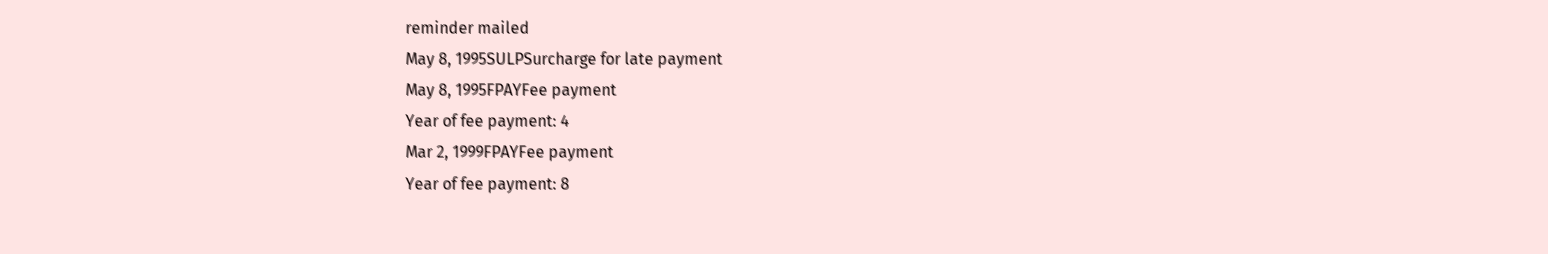reminder mailed
May 8, 1995SULPSurcharge for late payment
May 8, 1995FPAYFee payment
Year of fee payment: 4
Mar 2, 1999FPAYFee payment
Year of fee payment: 8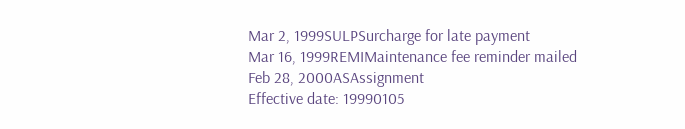Mar 2, 1999SULPSurcharge for late payment
Mar 16, 1999REMIMaintenance fee reminder mailed
Feb 28, 2000ASAssignment
Effective date: 19990105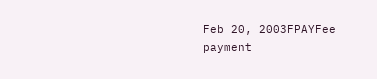Feb 20, 2003FPAYFee payment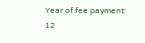Year of fee payment: 12